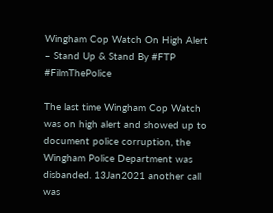Wingham Cop Watch On High Alert – Stand Up & Stand By #FTP #FilmThePolice

The last time Wingham Cop Watch was on high alert and showed up to document police corruption, the Wingham Police Department was disbanded. 13Jan2021 another call was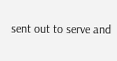sent out to serve and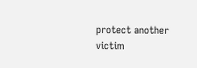protect another victim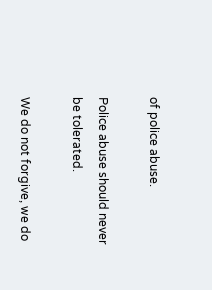of police abuse.

Police abuse should never be tolerated.

We do not forgive, we do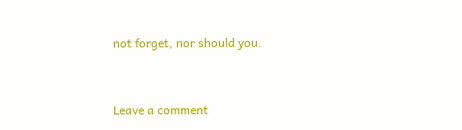not forget, nor should you.


Leave a comment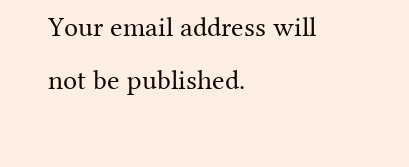Your email address will not be published.